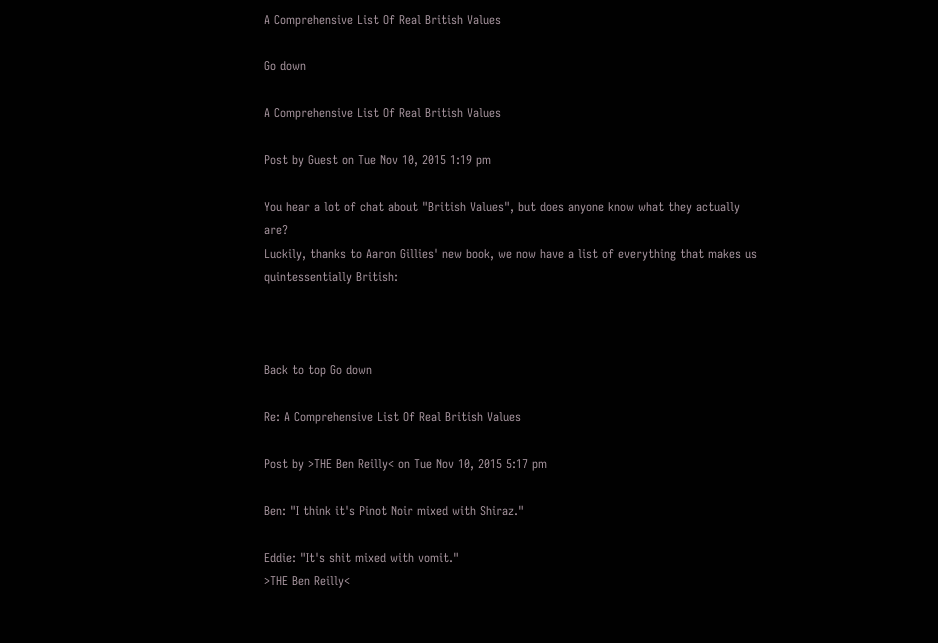A Comprehensive List Of Real British Values

Go down

A Comprehensive List Of Real British Values

Post by Guest on Tue Nov 10, 2015 1:19 pm

You hear a lot of chat about "British Values", but does anyone know what they actually are?
Luckily, thanks to Aaron Gillies' new book, we now have a list of everything that makes us quintessentially British:



Back to top Go down

Re: A Comprehensive List Of Real British Values

Post by >THE Ben Reilly< on Tue Nov 10, 2015 5:17 pm

Ben: "I think it's Pinot Noir mixed with Shiraz."

Eddie: "It's shit mixed with vomit."
>THE Ben Reilly<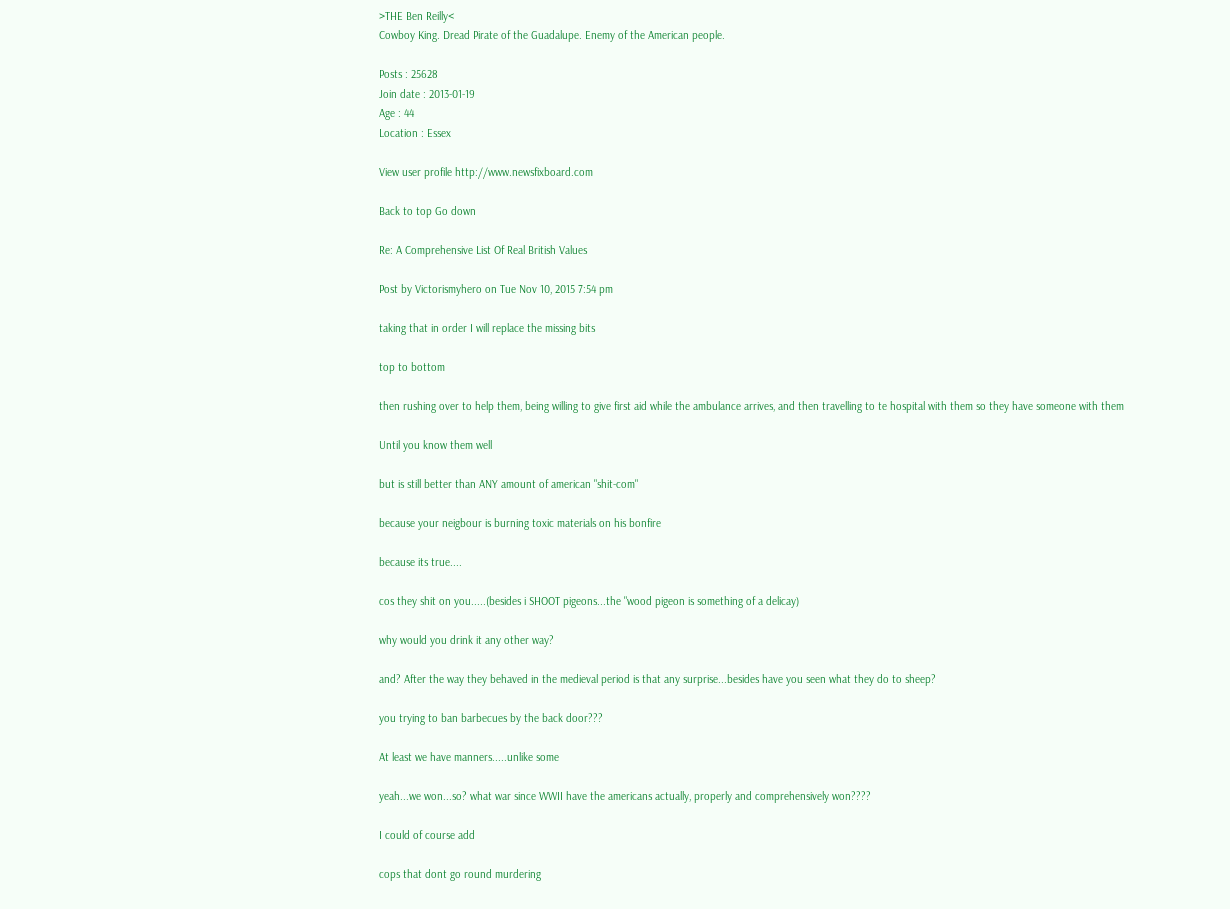>THE Ben Reilly<
Cowboy King. Dread Pirate of the Guadalupe. Enemy of the American people.

Posts : 25628
Join date : 2013-01-19
Age : 44
Location : Essex

View user profile http://www.newsfixboard.com

Back to top Go down

Re: A Comprehensive List Of Real British Values

Post by Victorismyhero on Tue Nov 10, 2015 7:54 pm

taking that in order I will replace the missing bits

top to bottom

then rushing over to help them, being willing to give first aid while the ambulance arrives, and then travelling to te hospital with them so they have someone with them

Until you know them well

but is still better than ANY amount of american "shit-com"

because your neigbour is burning toxic materials on his bonfire

because its true....

cos they shit on you.....(besides i SHOOT pigeons...the "wood pigeon is something of a delicay)

why would you drink it any other way?

and? After the way they behaved in the medieval period is that any surprise...besides have you seen what they do to sheep?

you trying to ban barbecues by the back door???

At least we have manners.....unlike some

yeah...we won...so? what war since WWII have the americans actually, properly and comprehensively won????

I could of course add

cops that dont go round murdering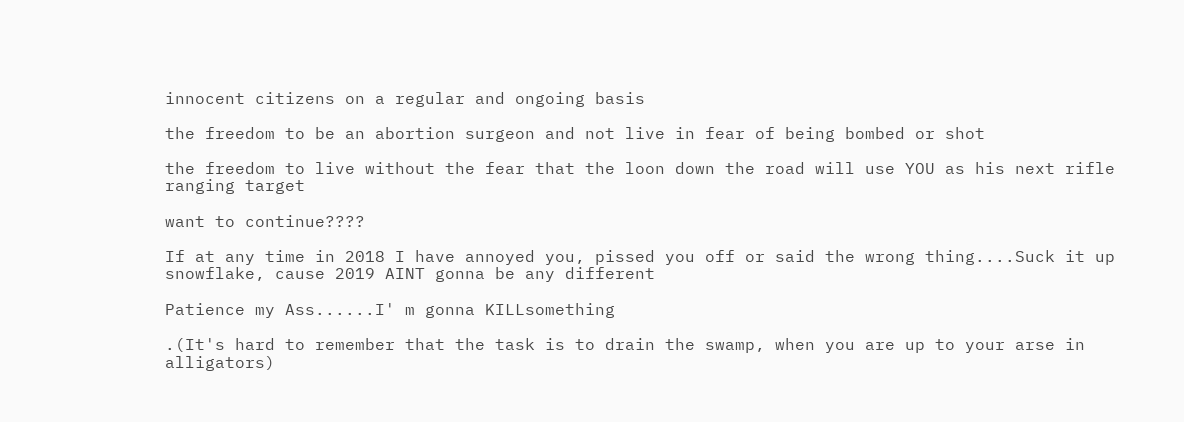innocent citizens on a regular and ongoing basis

the freedom to be an abortion surgeon and not live in fear of being bombed or shot

the freedom to live without the fear that the loon down the road will use YOU as his next rifle ranging target

want to continue????

If at any time in 2018 I have annoyed you, pissed you off or said the wrong thing....Suck it up snowflake, cause 2019 AINT gonna be any different

Patience my Ass......I' m gonna KILLsomething

.(It's hard to remember that the task is to drain the swamp, when you are up to your arse in alligators)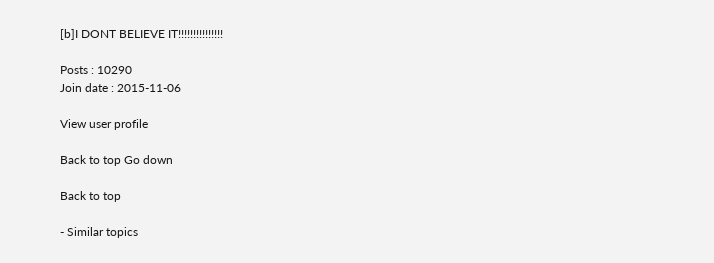[b]I DONT BELIEVE IT!!!!!!!!!!!!!!!

Posts : 10290
Join date : 2015-11-06

View user profile

Back to top Go down

Back to top

- Similar topics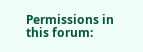Permissions in this forum: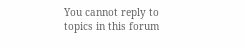You cannot reply to topics in this forum